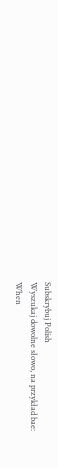Subskrybuj Polish
Wyszukaj dowolne słowo, na przykład bae:
When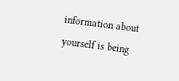information about yourself is being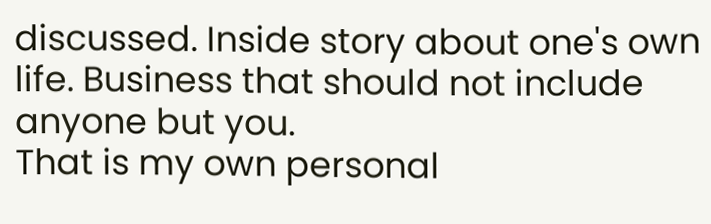discussed. Inside story about one's own life. Business that should not include anyone but you.
That is my own personal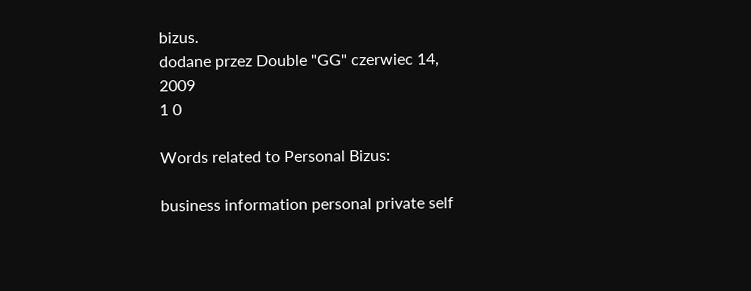bizus.
dodane przez Double "GG" czerwiec 14, 2009
1 0

Words related to Personal Bizus:

business information personal private self